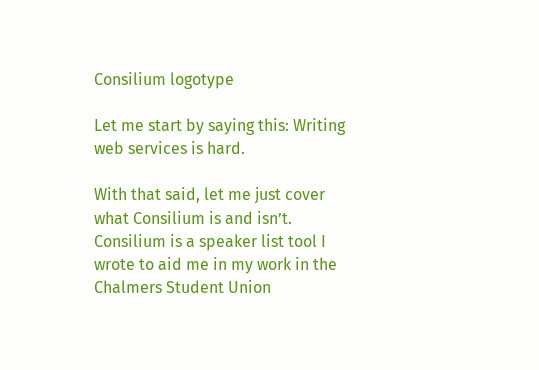Consilium logotype

Let me start by saying this: Writing web services is hard.

With that said, let me just cover what Consilium is and isn’t. Consilium is a speaker list tool I wrote to aid me in my work in the Chalmers Student Union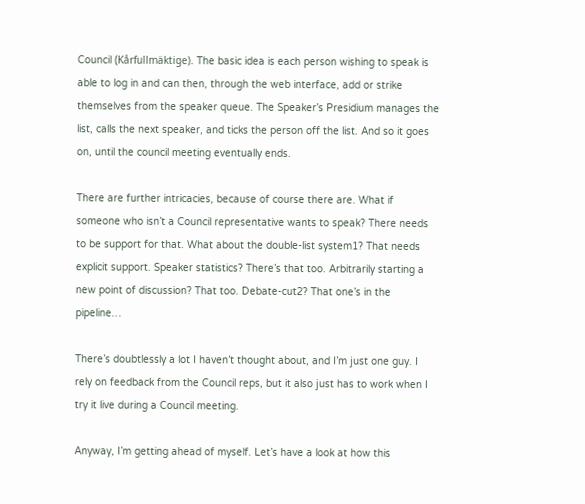Council (Kårfullmäktige). The basic idea is each person wishing to speak is able to log in and can then, through the web interface, add or strike themselves from the speaker queue. The Speaker’s Presidium manages the list, calls the next speaker, and ticks the person off the list. And so it goes on, until the council meeting eventually ends.

There are further intricacies, because of course there are. What if someone who isn’t a Council representative wants to speak? There needs to be support for that. What about the double-list system1? That needs explicit support. Speaker statistics? There’s that too. Arbitrarily starting a new point of discussion? That too. Debate-cut2? That one’s in the pipeline…

There’s doubtlessly a lot I haven’t thought about, and I’m just one guy. I rely on feedback from the Council reps, but it also just has to work when I try it live during a Council meeting.

Anyway, I’m getting ahead of myself. Let’s have a look at how this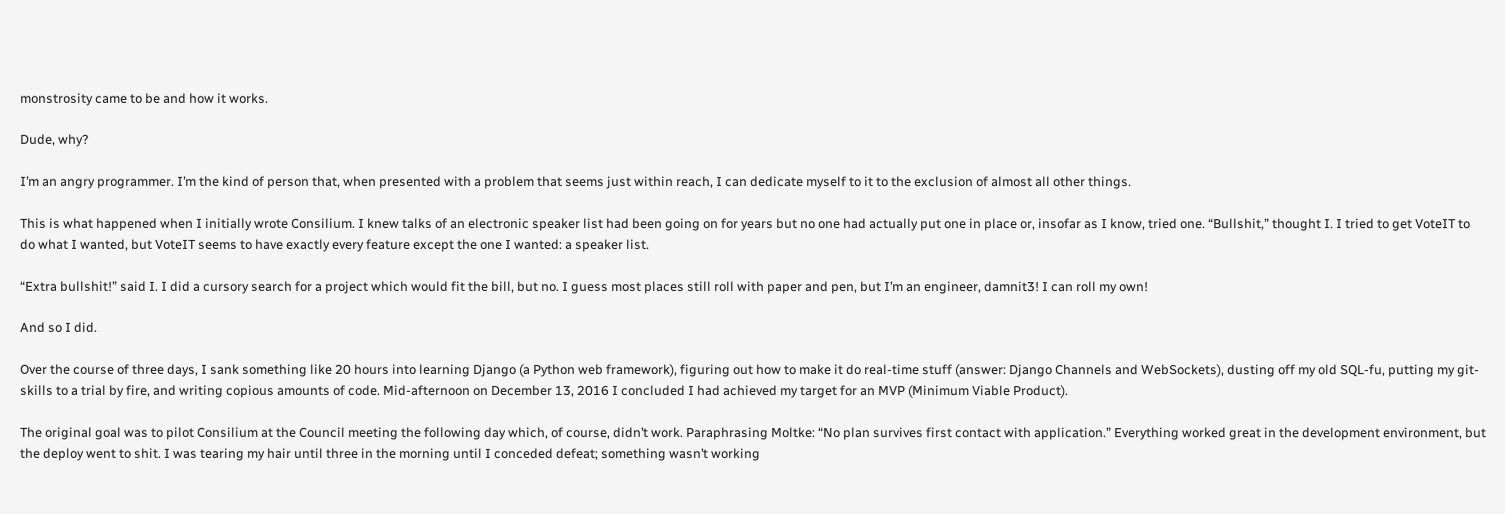monstrosity came to be and how it works.

Dude, why?

I’m an angry programmer. I’m the kind of person that, when presented with a problem that seems just within reach, I can dedicate myself to it to the exclusion of almost all other things.

This is what happened when I initially wrote Consilium. I knew talks of an electronic speaker list had been going on for years but no one had actually put one in place or, insofar as I know, tried one. “Bullshit,” thought I. I tried to get VoteIT to do what I wanted, but VoteIT seems to have exactly every feature except the one I wanted: a speaker list.

“Extra bullshit!” said I. I did a cursory search for a project which would fit the bill, but no. I guess most places still roll with paper and pen, but I’m an engineer, damnit3! I can roll my own!

And so I did.

Over the course of three days, I sank something like 20 hours into learning Django (a Python web framework), figuring out how to make it do real-time stuff (answer: Django Channels and WebSockets), dusting off my old SQL-fu, putting my git-skills to a trial by fire, and writing copious amounts of code. Mid-afternoon on December 13, 2016 I concluded I had achieved my target for an MVP (Minimum Viable Product).

The original goal was to pilot Consilium at the Council meeting the following day which, of course, didn’t work. Paraphrasing Moltke: “No plan survives first contact with application.” Everything worked great in the development environment, but the deploy went to shit. I was tearing my hair until three in the morning until I conceded defeat; something wasn’t working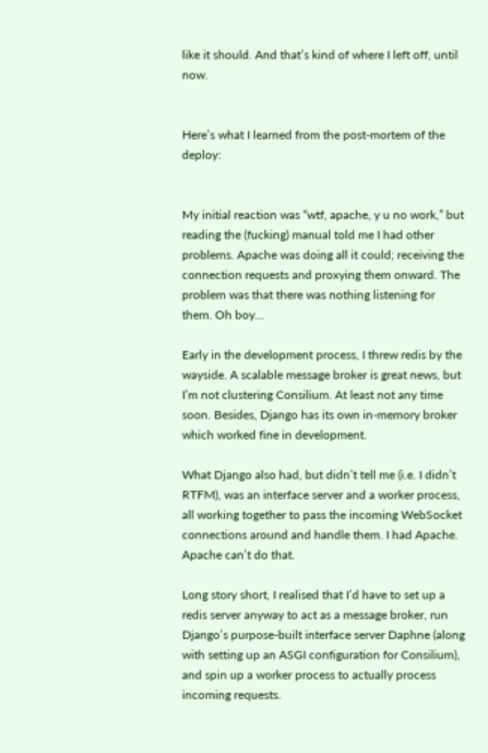like it should. And that’s kind of where I left off, until now.


Here’s what I learned from the post-mortem of the deploy:


My initial reaction was “wtf, apache, y u no work,” but reading the (fucking) manual told me I had other problems. Apache was doing all it could; receiving the connection requests and proxying them onward. The problem was that there was nothing listening for them. Oh boy…

Early in the development process, I threw redis by the wayside. A scalable message broker is great news, but I’m not clustering Consilium. At least not any time soon. Besides, Django has its own in-memory broker which worked fine in development.

What Django also had, but didn’t tell me (i.e. I didn’t RTFM), was an interface server and a worker process, all working together to pass the incoming WebSocket connections around and handle them. I had Apache. Apache can’t do that.

Long story short, I realised that I’d have to set up a redis server anyway to act as a message broker, run Django’s purpose-built interface server Daphne (along with setting up an ASGI configuration for Consilium), and spin up a worker process to actually process incoming requests.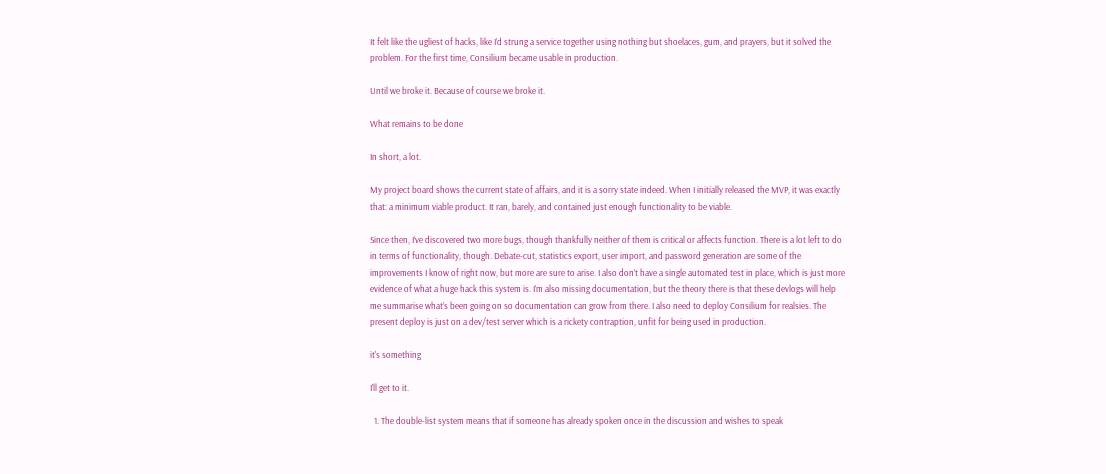It felt like the ugliest of hacks, like I’d strung a service together using nothing but shoelaces, gum, and prayers, but it solved the problem. For the first time, Consilium became usable in production.

Until we broke it. Because of course we broke it.

What remains to be done

In short, a lot.

My project board shows the current state of affairs, and it is a sorry state indeed. When I initially released the MVP, it was exactly that: a minimum viable product. It ran, barely, and contained just enough functionality to be viable.

Since then, I’ve discovered two more bugs, though thankfully neither of them is critical or affects function. There is a lot left to do in terms of functionality, though. Debate-cut, statistics export, user import, and password generation are some of the improvements I know of right now, but more are sure to arise. I also don’t have a single automated test in place, which is just more evidence of what a huge hack this system is. I’m also missing documentation, but the theory there is that these devlogs will help me summarise what’s been going on so documentation can grow from there. I also need to deploy Consilium for realsies. The present deploy is just on a dev/test server which is a rickety contraption, unfit for being used in production.

it's something

I’ll get to it.

  1. The double-list system means that if someone has already spoken once in the discussion and wishes to speak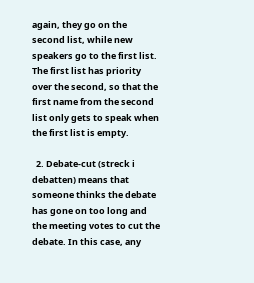again, they go on the second list, while new speakers go to the first list. The first list has priority over the second, so that the first name from the second list only gets to speak when the first list is empty.

  2. Debate-cut (streck i debatten) means that someone thinks the debate has gone on too long and the meeting votes to cut the debate. In this case, any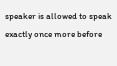speaker is allowed to speak exactly once more before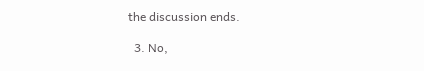the discussion ends.

  3. No,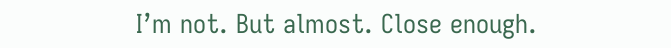I’m not. But almost. Close enough.